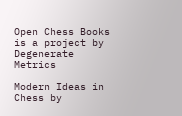Open Chess Books is a project by Degenerate Metrics

Modern Ideas in Chess by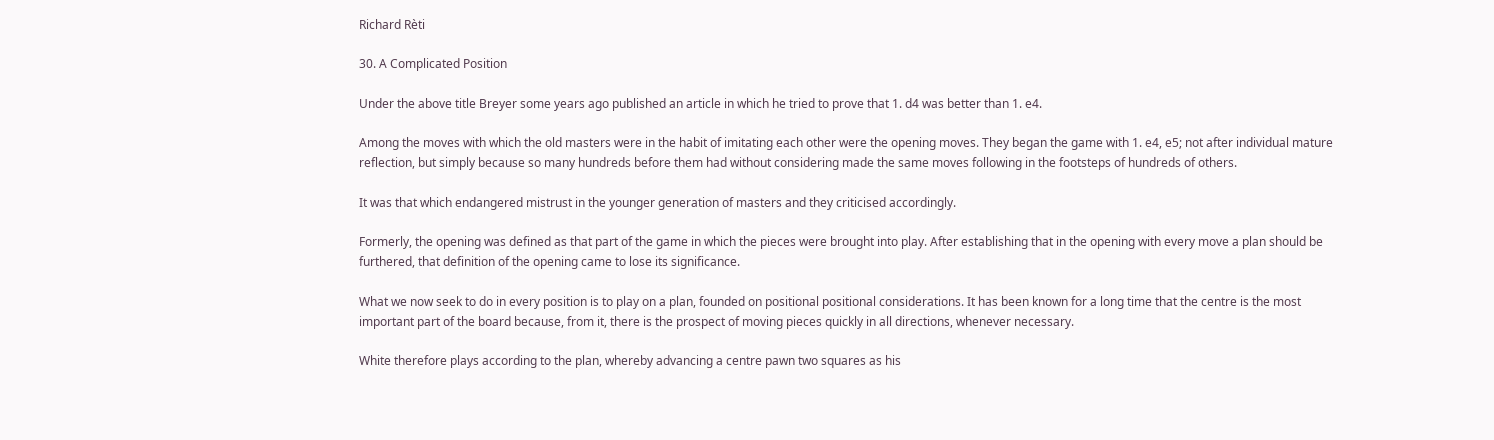Richard Rèti

30. A Complicated Position

Under the above title Breyer some years ago published an article in which he tried to prove that 1. d4 was better than 1. e4.

Among the moves with which the old masters were in the habit of imitating each other were the opening moves. They began the game with 1. e4, e5; not after individual mature reflection, but simply because so many hundreds before them had without considering made the same moves following in the footsteps of hundreds of others.

It was that which endangered mistrust in the younger generation of masters and they criticised accordingly.

Formerly, the opening was defined as that part of the game in which the pieces were brought into play. After establishing that in the opening with every move a plan should be furthered, that definition of the opening came to lose its significance.

What we now seek to do in every position is to play on a plan, founded on positional positional considerations. It has been known for a long time that the centre is the most important part of the board because, from it, there is the prospect of moving pieces quickly in all directions, whenever necessary.

White therefore plays according to the plan, whereby advancing a centre pawn two squares as his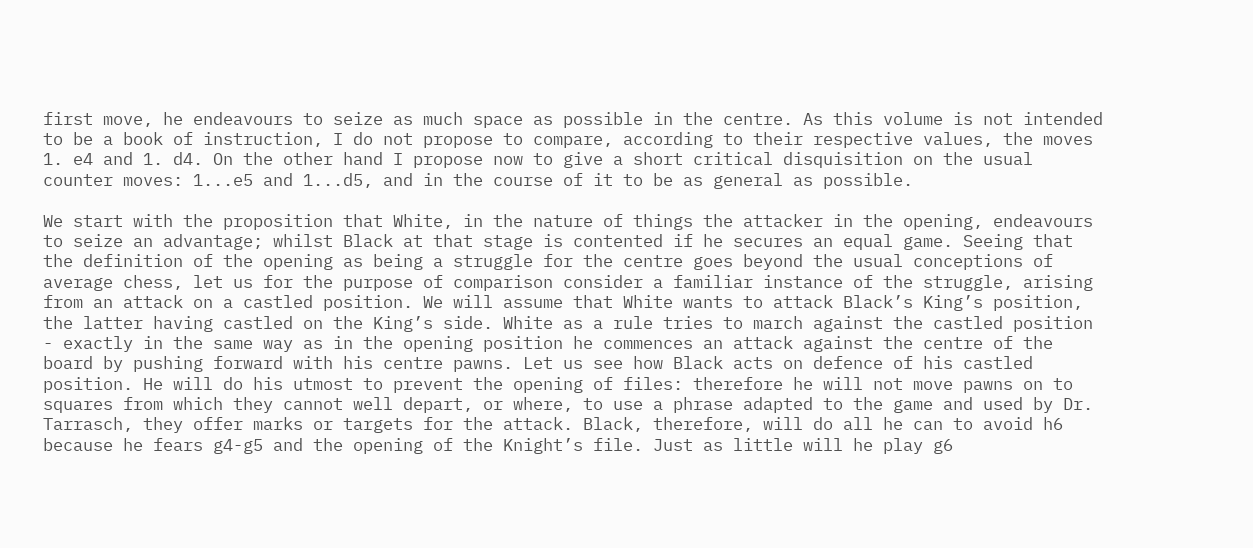first move, he endeavours to seize as much space as possible in the centre. As this volume is not intended to be a book of instruction, I do not propose to compare, according to their respective values, the moves 1. e4 and 1. d4. On the other hand I propose now to give a short critical disquisition on the usual counter moves: 1...e5 and 1...d5, and in the course of it to be as general as possible.

We start with the proposition that White, in the nature of things the attacker in the opening, endeavours to seize an advantage; whilst Black at that stage is contented if he secures an equal game. Seeing that the definition of the opening as being a struggle for the centre goes beyond the usual conceptions of average chess, let us for the purpose of comparison consider a familiar instance of the struggle, arising from an attack on a castled position. We will assume that White wants to attack Black’s King’s position, the latter having castled on the King’s side. White as a rule tries to march against the castled position - exactly in the same way as in the opening position he commences an attack against the centre of the board by pushing forward with his centre pawns. Let us see how Black acts on defence of his castled position. He will do his utmost to prevent the opening of files: therefore he will not move pawns on to squares from which they cannot well depart, or where, to use a phrase adapted to the game and used by Dr. Tarrasch, they offer marks or targets for the attack. Black, therefore, will do all he can to avoid h6 because he fears g4-g5 and the opening of the Knight’s file. Just as little will he play g6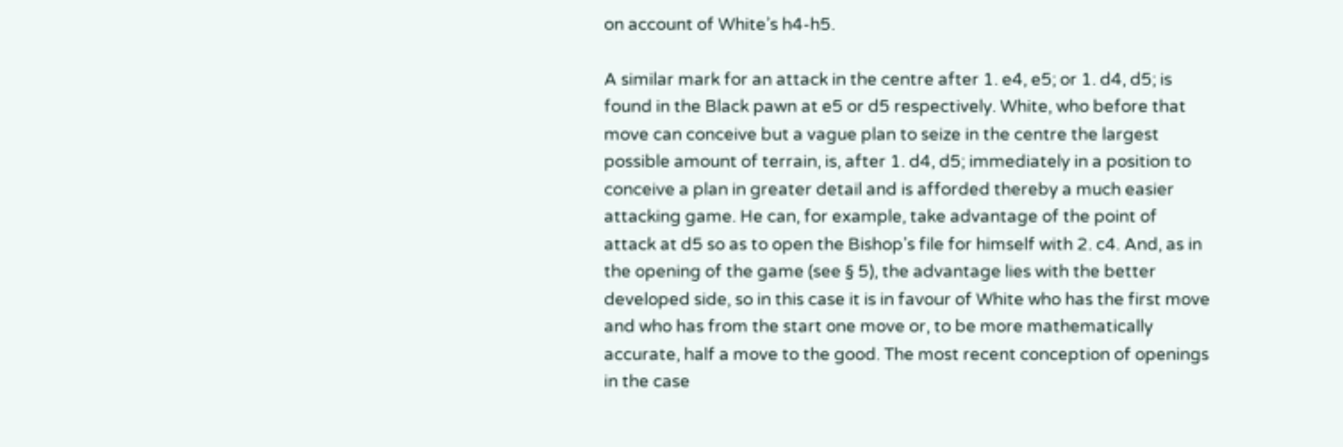on account of White’s h4-h5.

A similar mark for an attack in the centre after 1. e4, e5; or 1. d4, d5; is found in the Black pawn at e5 or d5 respectively. White, who before that move can conceive but a vague plan to seize in the centre the largest possible amount of terrain, is, after 1. d4, d5; immediately in a position to conceive a plan in greater detail and is afforded thereby a much easier attacking game. He can, for example, take advantage of the point of attack at d5 so as to open the Bishop’s file for himself with 2. c4. And, as in the opening of the game (see § 5), the advantage lies with the better developed side, so in this case it is in favour of White who has the first move and who has from the start one move or, to be more mathematically accurate, half a move to the good. The most recent conception of openings in the case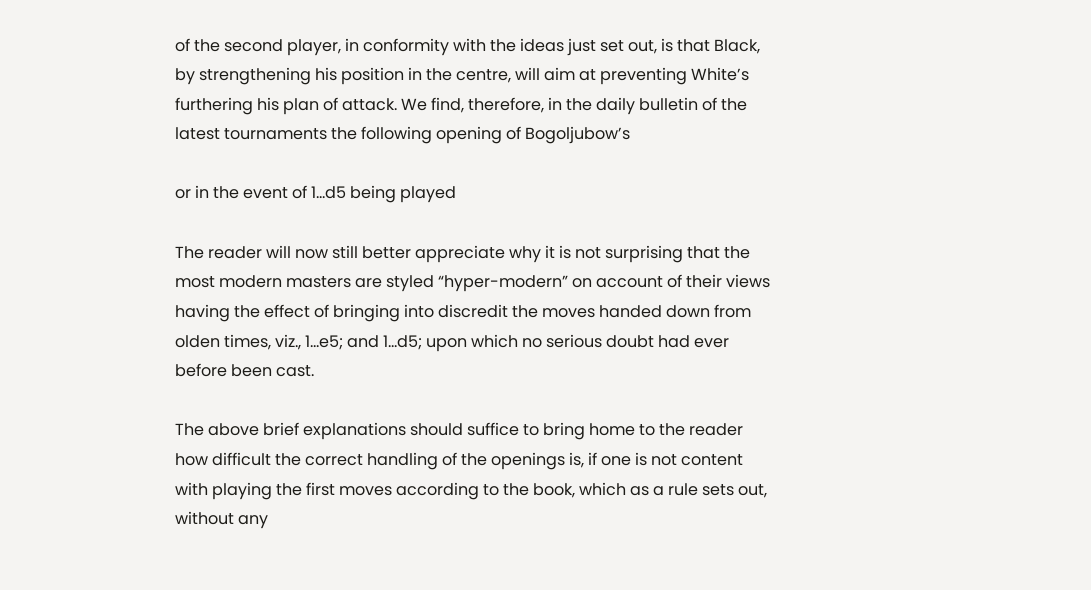of the second player, in conformity with the ideas just set out, is that Black, by strengthening his position in the centre, will aim at preventing White’s furthering his plan of attack. We find, therefore, in the daily bulletin of the latest tournaments the following opening of Bogoljubow’s

or in the event of 1...d5 being played

The reader will now still better appreciate why it is not surprising that the most modern masters are styled “hyper-modern” on account of their views having the effect of bringing into discredit the moves handed down from olden times, viz., 1...e5; and 1...d5; upon which no serious doubt had ever before been cast.

The above brief explanations should suffice to bring home to the reader how difficult the correct handling of the openings is, if one is not content with playing the first moves according to the book, which as a rule sets out, without any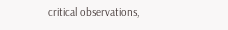critical observations,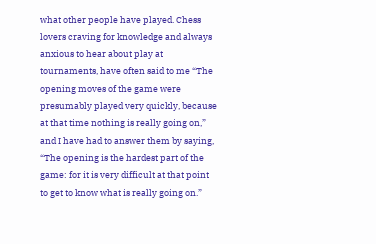what other people have played. Chess lovers craving for knowledge and always anxious to hear about play at tournaments, have often said to me “The opening moves of the game were presumably played very quickly, because at that time nothing is really going on,” and I have had to answer them by saying, “The opening is the hardest part of the game: for it is very difficult at that point to get to know what is really going on.”